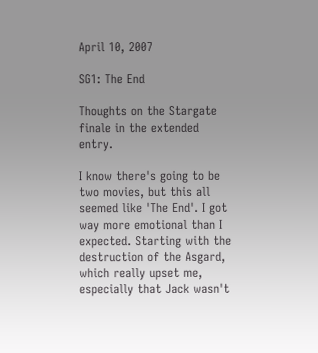April 10, 2007

SG1: The End

Thoughts on the Stargate finale in the extended entry.

I know there's going to be two movies, but this all seemed like 'The End'. I got way more emotional than I expected. Starting with the destruction of the Asgard, which really upset me, especially that Jack wasn't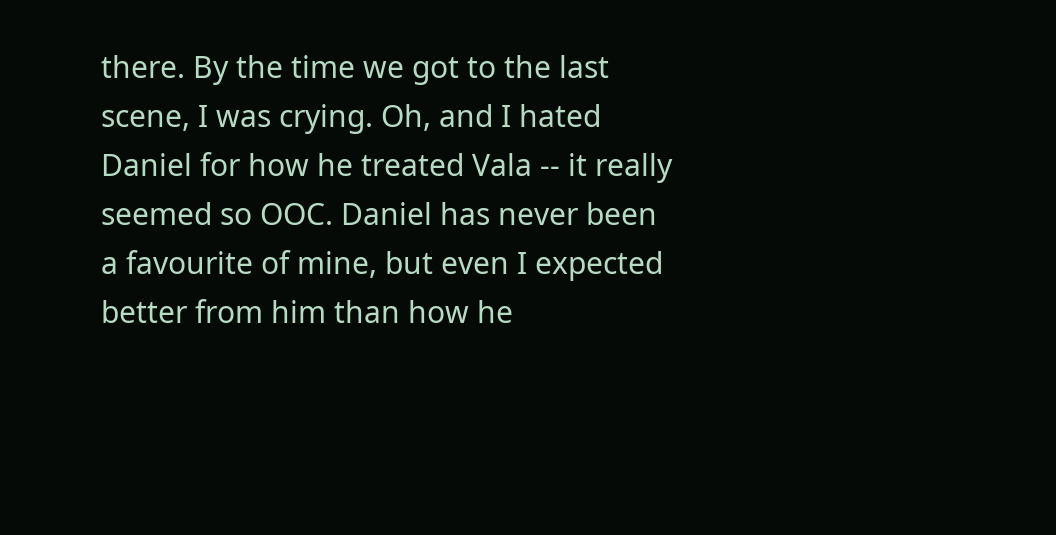there. By the time we got to the last scene, I was crying. Oh, and I hated Daniel for how he treated Vala -- it really seemed so OOC. Daniel has never been a favourite of mine, but even I expected better from him than how he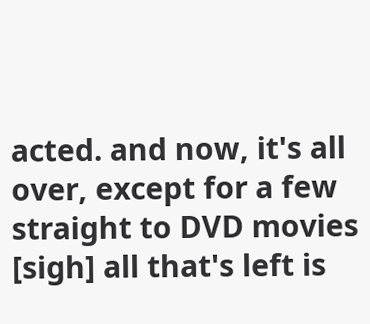acted. and now, it's all over, except for a few straight to DVD movies [sigh] all that's left is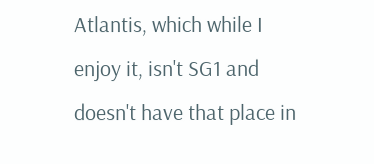Atlantis, which while I enjoy it, isn't SG1 and doesn't have that place in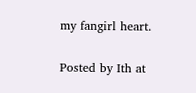my fangirl heart.

Posted by Ith at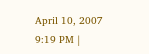April 10, 2007 9:19 PM |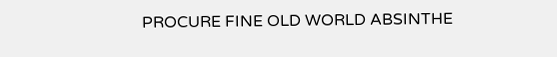PROCURE FINE OLD WORLD ABSINTHE